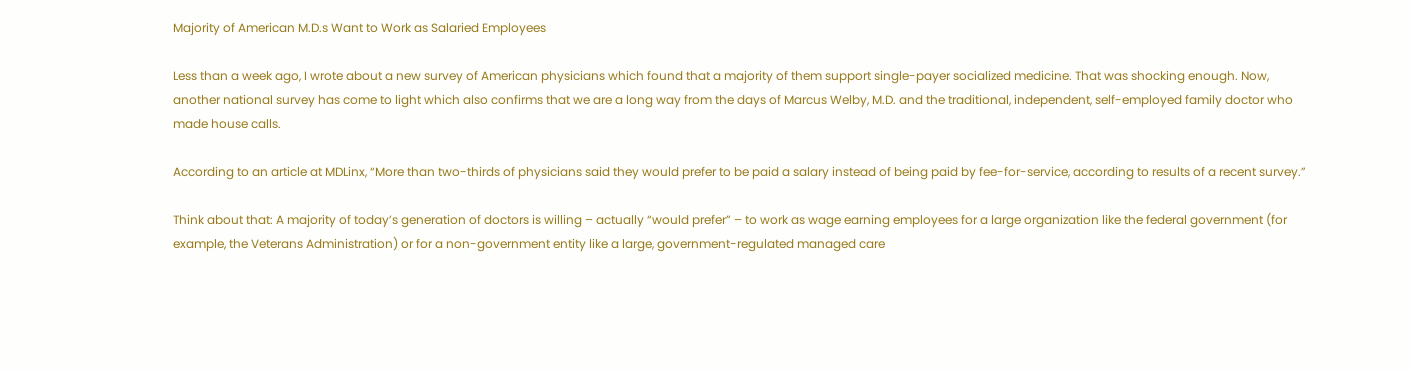Majority of American M.D.s Want to Work as Salaried Employees

Less than a week ago, I wrote about a new survey of American physicians which found that a majority of them support single-payer socialized medicine. That was shocking enough. Now, another national survey has come to light which also confirms that we are a long way from the days of Marcus Welby, M.D. and the traditional, independent, self-employed family doctor who made house calls.

According to an article at MDLinx, “More than two-thirds of physicians said they would prefer to be paid a salary instead of being paid by fee-for-service, according to results of a recent survey.”

Think about that: A majority of today’s generation of doctors is willing – actually “would prefer” – to work as wage earning employees for a large organization like the federal government (for example, the Veterans Administration) or for a non-government entity like a large, government-regulated managed care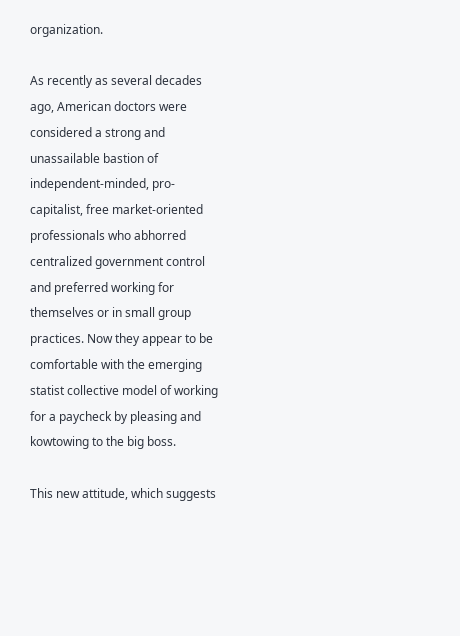organization.

As recently as several decades ago, American doctors were considered a strong and unassailable bastion of independent-minded, pro-capitalist, free market-oriented professionals who abhorred centralized government control and preferred working for themselves or in small group practices. Now they appear to be comfortable with the emerging statist collective model of working for a paycheck by pleasing and kowtowing to the big boss.

This new attitude, which suggests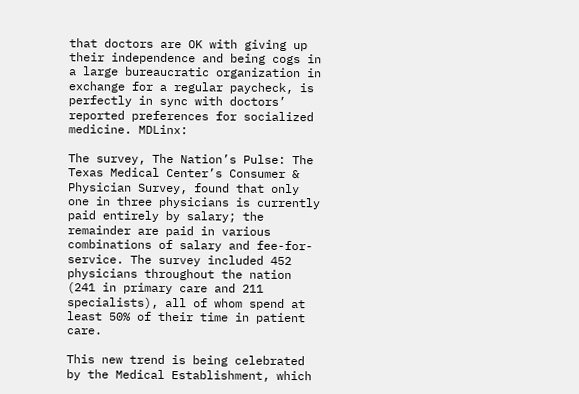that doctors are OK with giving up their independence and being cogs in a large bureaucratic organization in exchange for a regular paycheck, is perfectly in sync with doctors’ reported preferences for socialized medicine. MDLinx:

The survey, The Nation’s Pulse: The Texas Medical Center’s Consumer & Physician Survey, found that only one in three physicians is currently paid entirely by salary; the remainder are paid in various combinations of salary and fee-for-service. The survey included 452 physicians throughout the nation (241 in primary care and 211 specialists), all of whom spend at least 50% of their time in patient care.

This new trend is being celebrated by the Medical Establishment, which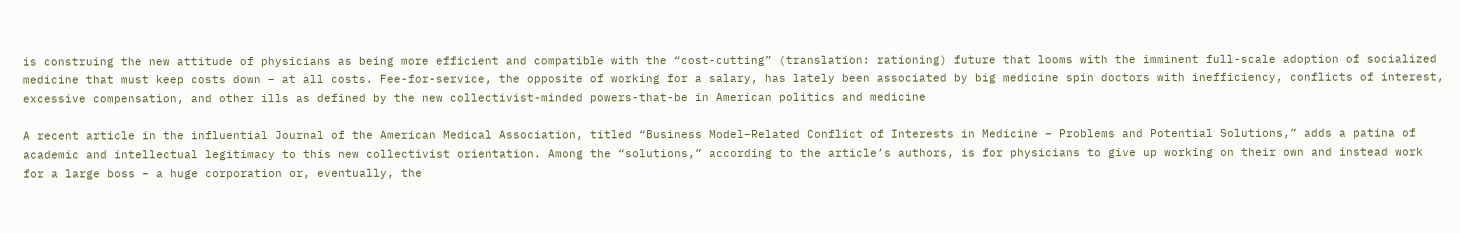is construing the new attitude of physicians as being more efficient and compatible with the “cost-cutting” (translation: rationing) future that looms with the imminent full-scale adoption of socialized medicine that must keep costs down – at all costs. Fee-for-service, the opposite of working for a salary, has lately been associated by big medicine spin doctors with inefficiency, conflicts of interest, excessive compensation, and other ills as defined by the new collectivist-minded powers-that-be in American politics and medicine

A recent article in the influential Journal of the American Medical Association, titled “Business Model–Related Conflict of Interests in Medicine – Problems and Potential Solutions,” adds a patina of academic and intellectual legitimacy to this new collectivist orientation. Among the “solutions,” according to the article’s authors, is for physicians to give up working on their own and instead work for a large boss – a huge corporation or, eventually, the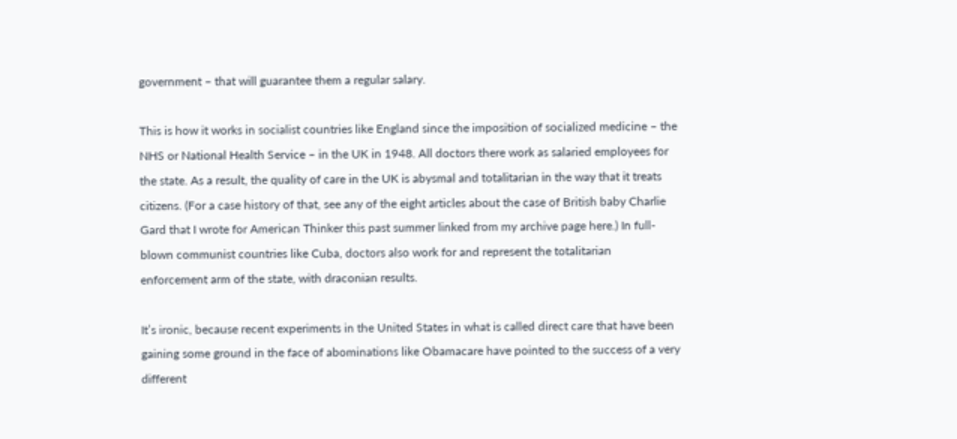government – that will guarantee them a regular salary.

This is how it works in socialist countries like England since the imposition of socialized medicine – the NHS or National Health Service – in the UK in 1948. All doctors there work as salaried employees for the state. As a result, the quality of care in the UK is abysmal and totalitarian in the way that it treats citizens. (For a case history of that, see any of the eight articles about the case of British baby Charlie Gard that I wrote for American Thinker this past summer linked from my archive page here.) In full-blown communist countries like Cuba, doctors also work for and represent the totalitarian enforcement arm of the state, with draconian results.

It’s ironic, because recent experiments in the United States in what is called direct care that have been gaining some ground in the face of abominations like Obamacare have pointed to the success of a very different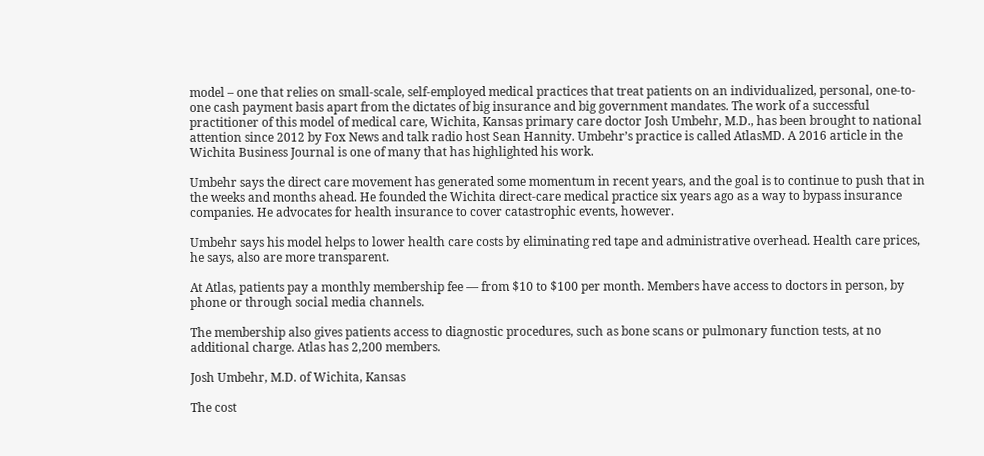model – one that relies on small-scale, self-employed medical practices that treat patients on an individualized, personal, one-to-one cash payment basis apart from the dictates of big insurance and big government mandates. The work of a successful practitioner of this model of medical care, Wichita, Kansas primary care doctor Josh Umbehr, M.D., has been brought to national attention since 2012 by Fox News and talk radio host Sean Hannity. Umbehr’s practice is called AtlasMD. A 2016 article in the Wichita Business Journal is one of many that has highlighted his work.

Umbehr says the direct care movement has generated some momentum in recent years, and the goal is to continue to push that in the weeks and months ahead. He founded the Wichita direct-care medical practice six years ago as a way to bypass insurance companies. He advocates for health insurance to cover catastrophic events, however.

Umbehr says his model helps to lower health care costs by eliminating red tape and administrative overhead. Health care prices, he says, also are more transparent.

At Atlas, patients pay a monthly membership fee — from $10 to $100 per month. Members have access to doctors in person, by phone or through social media channels.

The membership also gives patients access to diagnostic procedures, such as bone scans or pulmonary function tests, at no additional charge. Atlas has 2,200 members.

Josh Umbehr, M.D. of Wichita, Kansas

The cost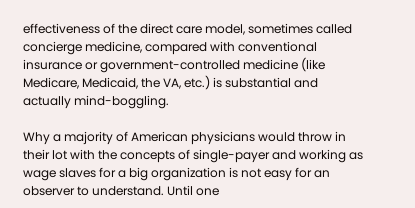effectiveness of the direct care model, sometimes called concierge medicine, compared with conventional insurance or government-controlled medicine (like Medicare, Medicaid, the VA, etc.) is substantial and actually mind-boggling.

Why a majority of American physicians would throw in their lot with the concepts of single-payer and working as wage slaves for a big organization is not easy for an observer to understand. Until one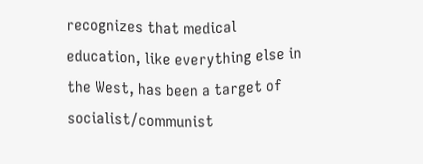recognizes that medical education, like everything else in the West, has been a target of socialist/communist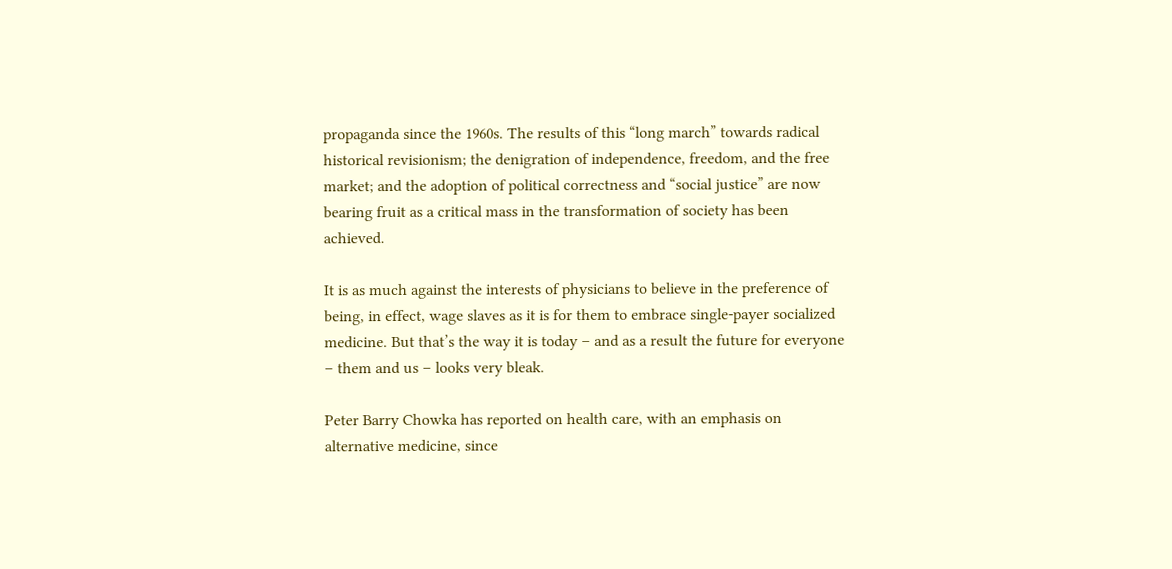propaganda since the 1960s. The results of this “long march” towards radical historical revisionism; the denigration of independence, freedom, and the free market; and the adoption of political correctness and “social justice” are now bearing fruit as a critical mass in the transformation of society has been achieved.

It is as much against the interests of physicians to believe in the preference of being, in effect, wage slaves as it is for them to embrace single-payer socialized medicine. But that’s the way it is today – and as a result the future for everyone – them and us – looks very bleak.

Peter Barry Chowka has reported on health care, with an emphasis on alternative medicine, since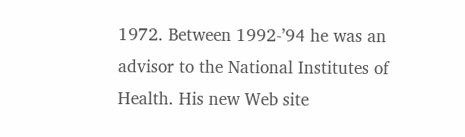1972. Between 1992-’94 he was an advisor to the National Institutes of Health. His new Web site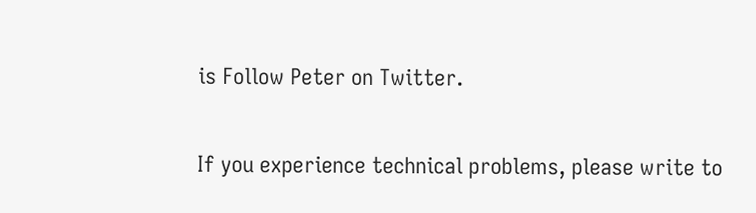is Follow Peter on Twitter.

If you experience technical problems, please write to